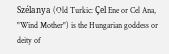Szélanya (Old Turkic: Çel Ene or Cel Ana, "Wind Mother") is the Hungarian goddess or deity of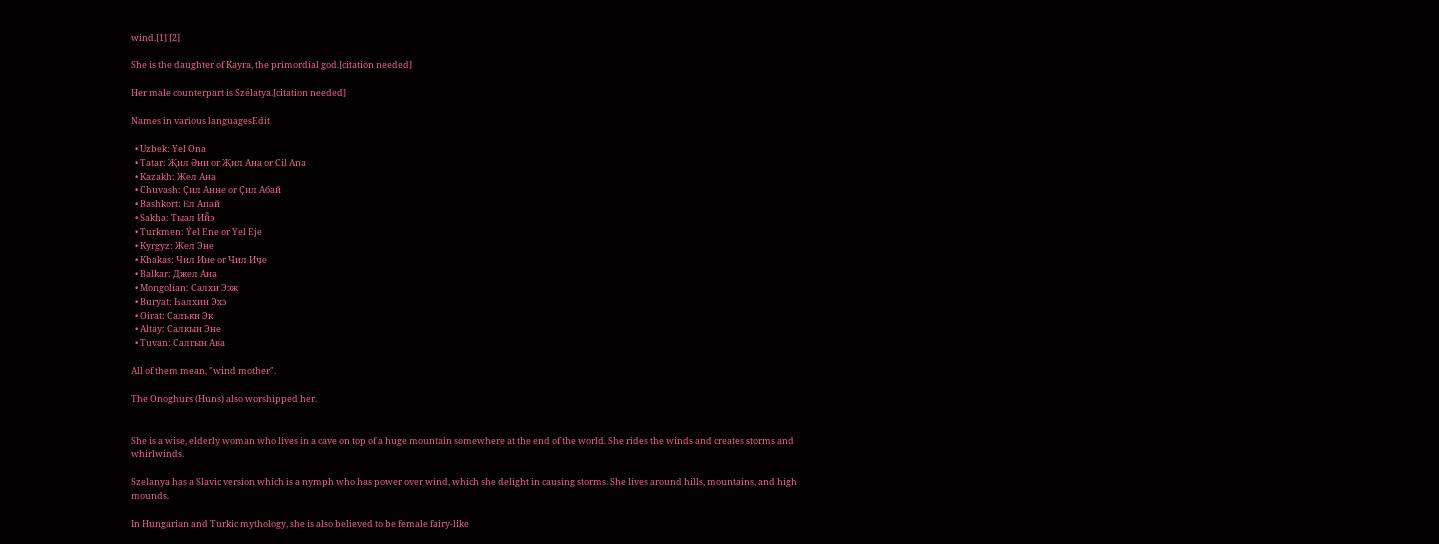wind.[1] [2]

She is the daughter of Kayra, the primordial god.[citation needed]

Her male counterpart is Szélatya.[citation needed]

Names in various languagesEdit

  • Uzbek: Yel Ona
  • Tatar: Җил Әни or Җил Ана or Cil Ana
  • Kazakh: Жел Ана
  • Chuvash: Ҫил Анне or Ҫил Абай
  • Bashkort: Εл Апай
  • Sakha: Тыал Ий̃э
  • Turkmen: Ýel Ene or Yel Eje
  • Kyrgyz: Жел Эне
  • Khakas: Чил Ине or Чил Иӌе
  • Balkar: Джел Ана
  • Mongolian: Салхи Ээж
  • Buryat: Һалхин Эхэ
  • Oirat: Салькн Эк
  • Altay: Салкын Эне
  • Tuvan: Салгын Ава

All of them mean, "wind mother".

The Onoghurs (Huns) also worshipped her.


She is a wise, elderly woman who lives in a cave on top of a huge mountain somewhere at the end of the world. She rides the winds and creates storms and whirlwinds.

Szelanya has a Slavic version which is a nymph who has power over wind, which she delight in causing storms. She lives around hills, mountains, and high mounds.

In Hungarian and Turkic mythology, she is also believed to be female fairy-like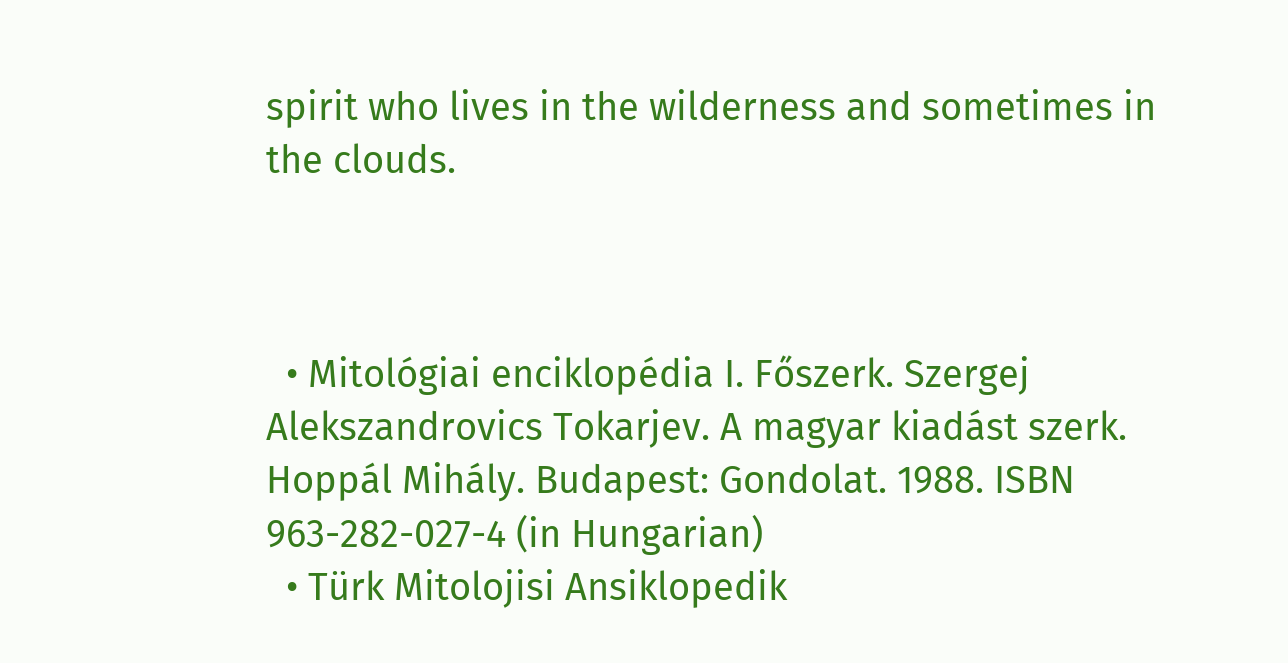spirit who lives in the wilderness and sometimes in the clouds.



  • Mitológiai enciklopédia I. Főszerk. Szergej Alekszandrovics Tokarjev. A magyar kiadást szerk. Hoppál Mihály. Budapest: Gondolat. 1988. ISBN 963-282-027-4 (in Hungarian)
  • Türk Mitolojisi Ansiklopedik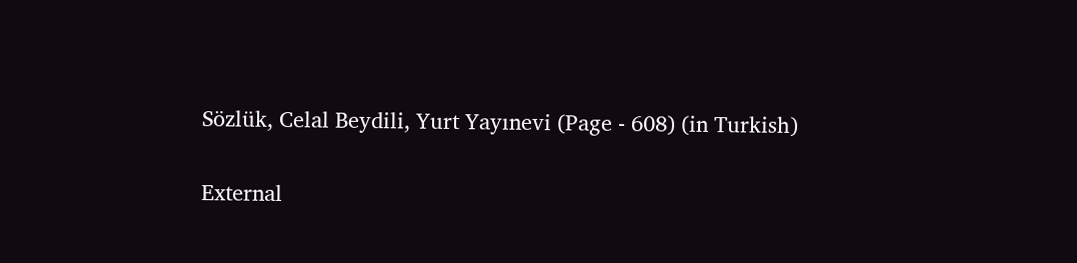Sözlük, Celal Beydili, Yurt Yayınevi (Page - 608) (in Turkish)

External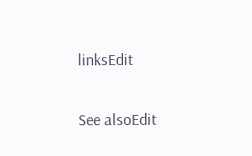linksEdit

See alsoEdit